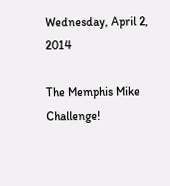Wednesday, April 2, 2014

The Memphis Mike Challenge!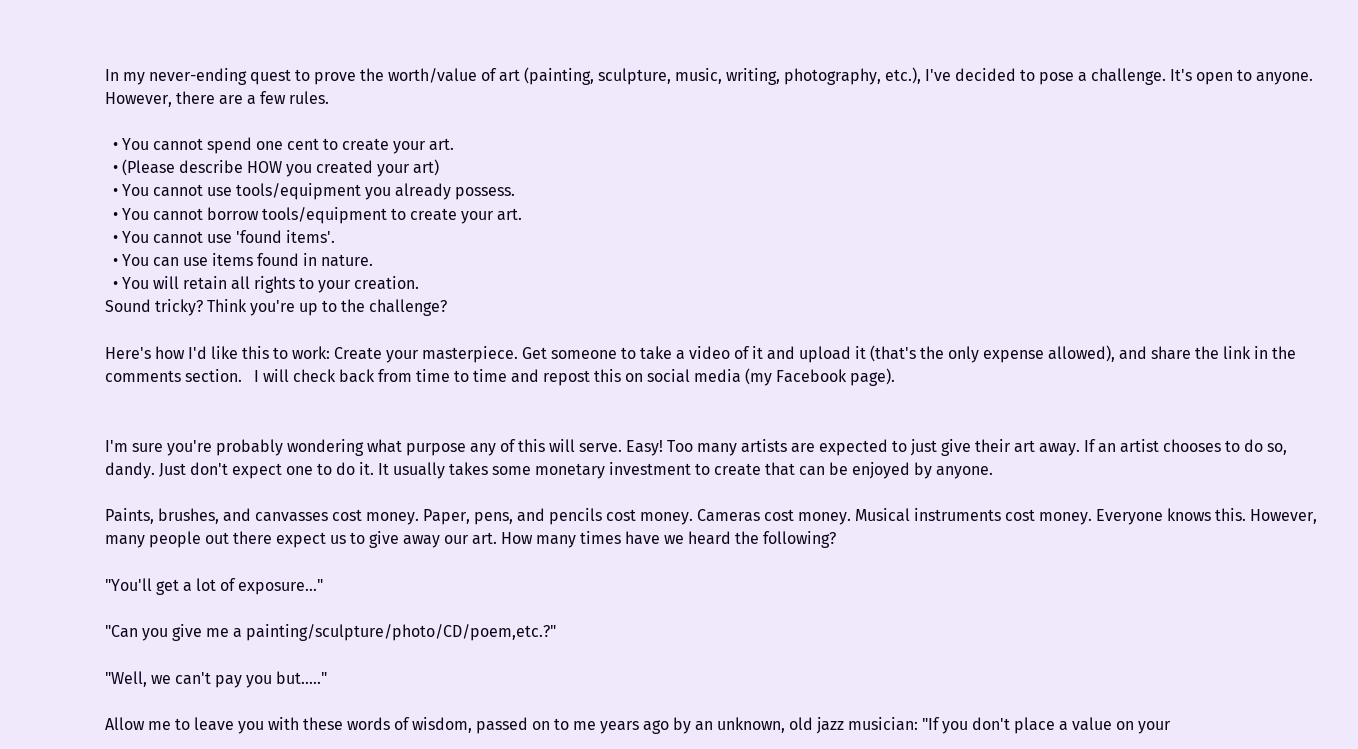In my never-ending quest to prove the worth/value of art (painting, sculpture, music, writing, photography, etc.), I've decided to pose a challenge. It's open to anyone. However, there are a few rules.

  • You cannot spend one cent to create your art.
  • (Please describe HOW you created your art)
  • You cannot use tools/equipment you already possess.
  • You cannot borrow tools/equipment to create your art.
  • You cannot use 'found items'.
  • You can use items found in nature.
  • You will retain all rights to your creation.
Sound tricky? Think you're up to the challenge?

Here's how I'd like this to work: Create your masterpiece. Get someone to take a video of it and upload it (that's the only expense allowed), and share the link in the comments section.   I will check back from time to time and repost this on social media (my Facebook page).


I'm sure you're probably wondering what purpose any of this will serve. Easy! Too many artists are expected to just give their art away. If an artist chooses to do so, dandy. Just don't expect one to do it. It usually takes some monetary investment to create that can be enjoyed by anyone.

Paints, brushes, and canvasses cost money. Paper, pens, and pencils cost money. Cameras cost money. Musical instruments cost money. Everyone knows this. However, many people out there expect us to give away our art. How many times have we heard the following?

"You'll get a lot of exposure..."

"Can you give me a painting/sculpture/photo/CD/poem,etc.?"

"Well, we can't pay you but....."

Allow me to leave you with these words of wisdom, passed on to me years ago by an unknown, old jazz musician: "If you don't place a value on your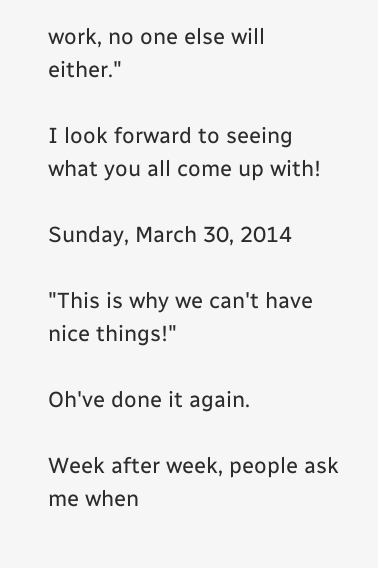work, no one else will either."

I look forward to seeing what you all come up with!

Sunday, March 30, 2014

"This is why we can't have nice things!"

Oh've done it again.

Week after week, people ask me when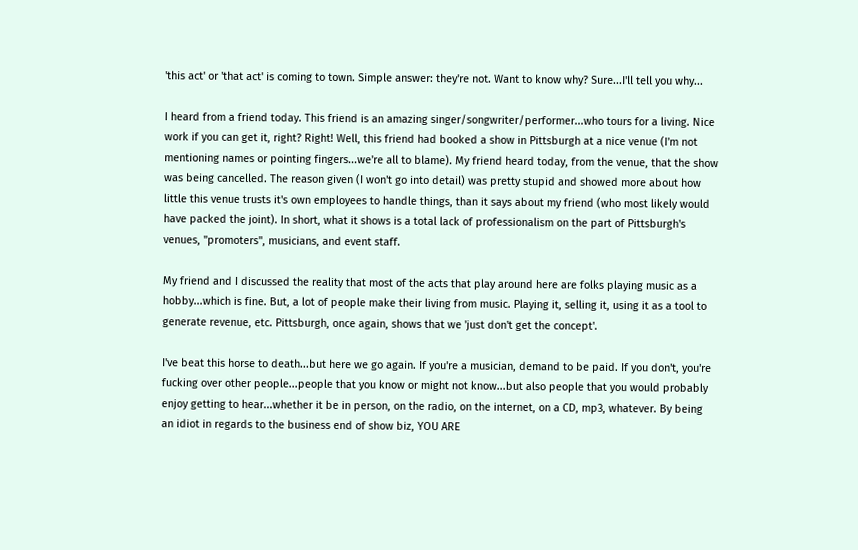'this act' or 'that act' is coming to town. Simple answer: they're not. Want to know why? Sure...I'll tell you why...

I heard from a friend today. This friend is an amazing singer/songwriter/performer...who tours for a living. Nice work if you can get it, right? Right! Well, this friend had booked a show in Pittsburgh at a nice venue (I'm not mentioning names or pointing fingers...we're all to blame). My friend heard today, from the venue, that the show was being cancelled. The reason given (I won't go into detail) was pretty stupid and showed more about how little this venue trusts it's own employees to handle things, than it says about my friend (who most likely would have packed the joint). In short, what it shows is a total lack of professionalism on the part of Pittsburgh's venues, "promoters", musicians, and event staff.

My friend and I discussed the reality that most of the acts that play around here are folks playing music as a hobby...which is fine. But, a lot of people make their living from music. Playing it, selling it, using it as a tool to generate revenue, etc. Pittsburgh, once again, shows that we 'just don't get the concept'.

I've beat this horse to death...but here we go again. If you're a musician, demand to be paid. If you don't, you're fucking over other people...people that you know or might not know...but also people that you would probably enjoy getting to hear...whether it be in person, on the radio, on the internet, on a CD, mp3, whatever. By being an idiot in regards to the business end of show biz, YOU ARE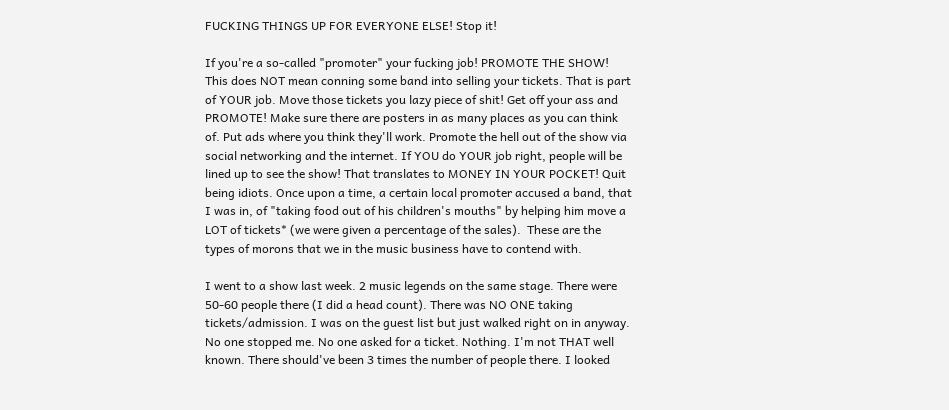FUCKING THINGS UP FOR EVERYONE ELSE! Stop it!

If you're a so-called "promoter" your fucking job! PROMOTE THE SHOW! This does NOT mean conning some band into selling your tickets. That is part of YOUR job. Move those tickets you lazy piece of shit! Get off your ass and PROMOTE! Make sure there are posters in as many places as you can think of. Put ads where you think they'll work. Promote the hell out of the show via social networking and the internet. If YOU do YOUR job right, people will be lined up to see the show! That translates to MONEY IN YOUR POCKET! Quit being idiots. Once upon a time, a certain local promoter accused a band, that I was in, of "taking food out of his children's mouths" by helping him move a LOT of tickets* (we were given a percentage of the sales).  These are the types of morons that we in the music business have to contend with.

I went to a show last week. 2 music legends on the same stage. There were 50-60 people there (I did a head count). There was NO ONE taking tickets/admission. I was on the guest list but just walked right on in anyway. No one stopped me. No one asked for a ticket. Nothing. I'm not THAT well known. There should've been 3 times the number of people there. I looked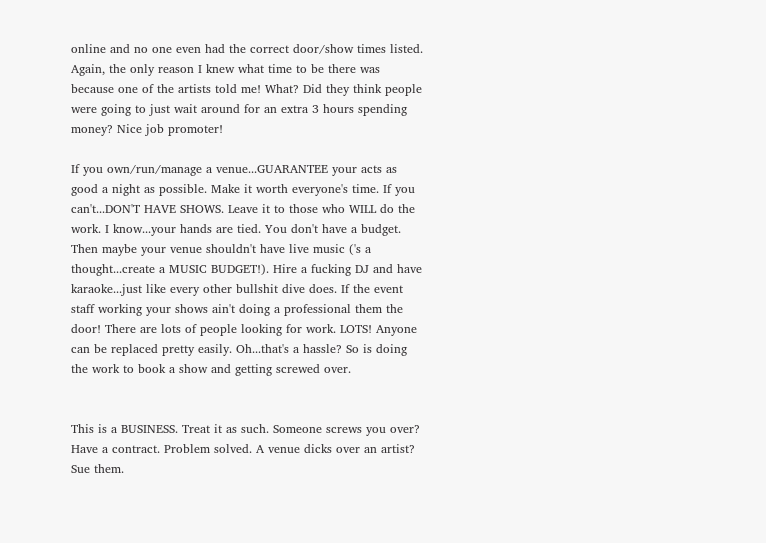online and no one even had the correct door/show times listed. Again, the only reason I knew what time to be there was because one of the artists told me! What? Did they think people were going to just wait around for an extra 3 hours spending money? Nice job promoter!

If you own/run/manage a venue...GUARANTEE your acts as good a night as possible. Make it worth everyone's time. If you can't...DON'T HAVE SHOWS. Leave it to those who WILL do the work. I know...your hands are tied. You don't have a budget. Then maybe your venue shouldn't have live music ('s a thought...create a MUSIC BUDGET!). Hire a fucking DJ and have karaoke...just like every other bullshit dive does. If the event staff working your shows ain't doing a professional them the door! There are lots of people looking for work. LOTS! Anyone can be replaced pretty easily. Oh...that's a hassle? So is doing the work to book a show and getting screwed over.


This is a BUSINESS. Treat it as such. Someone screws you over? Have a contract. Problem solved. A venue dicks over an artist? Sue them.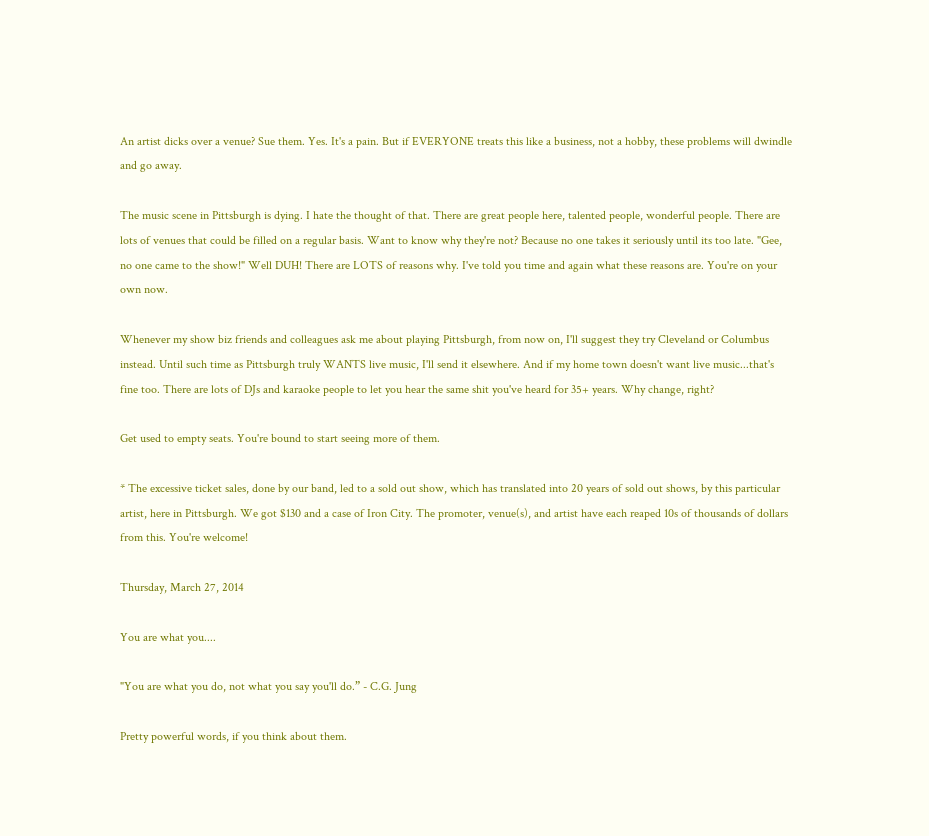An artist dicks over a venue? Sue them. Yes. It's a pain. But if EVERYONE treats this like a business, not a hobby, these problems will dwindle and go away.

The music scene in Pittsburgh is dying. I hate the thought of that. There are great people here, talented people, wonderful people. There are lots of venues that could be filled on a regular basis. Want to know why they're not? Because no one takes it seriously until its too late. "Gee, no one came to the show!" Well DUH! There are LOTS of reasons why. I've told you time and again what these reasons are. You're on your own now.

Whenever my show biz friends and colleagues ask me about playing Pittsburgh, from now on, I'll suggest they try Cleveland or Columbus instead. Until such time as Pittsburgh truly WANTS live music, I'll send it elsewhere. And if my home town doesn't want live music...that's fine too. There are lots of DJs and karaoke people to let you hear the same shit you've heard for 35+ years. Why change, right?

Get used to empty seats. You're bound to start seeing more of them.

* The excessive ticket sales, done by our band, led to a sold out show, which has translated into 20 years of sold out shows, by this particular artist, here in Pittsburgh. We got $130 and a case of Iron City. The promoter, venue(s), and artist have each reaped 10s of thousands of dollars from this. You're welcome!

Thursday, March 27, 2014

You are what you....

"You are what you do, not what you say you'll do.” - C.G. Jung

Pretty powerful words, if you think about them.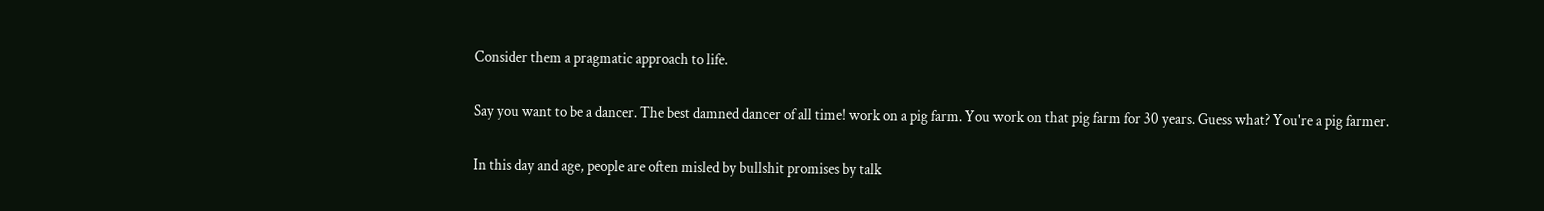Consider them a pragmatic approach to life.

Say you want to be a dancer. The best damned dancer of all time! work on a pig farm. You work on that pig farm for 30 years. Guess what? You're a pig farmer.

In this day and age, people are often misled by bullshit promises by talk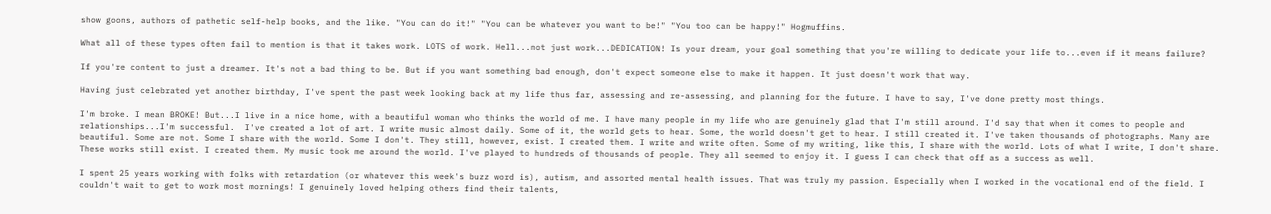show goons, authors of pathetic self-help books, and the like. "You can do it!" "You can be whatever you want to be!" "You too can be happy!" Hogmuffins.

What all of these types often fail to mention is that it takes work. LOTS of work. Hell...not just work...DEDICATION! Is your dream, your goal something that you're willing to dedicate your life to...even if it means failure?

If you're content to just a dreamer. It's not a bad thing to be. But if you want something bad enough, don't expect someone else to make it happen. It just doesn't work that way.

Having just celebrated yet another birthday, I've spent the past week looking back at my life thus far, assessing and re-assessing, and planning for the future. I have to say, I've done pretty most things.

I'm broke. I mean BROKE! But...I live in a nice home, with a beautiful woman who thinks the world of me. I have many people in my life who are genuinely glad that I'm still around. I'd say that when it comes to people and relationships...I'm successful.  I've created a lot of art. I write music almost daily. Some of it, the world gets to hear. Some, the world doesn't get to hear. I still created it. I've taken thousands of photographs. Many are beautiful. Some are not. Some I share with the world. Some I don't. They still, however, exist. I created them. I write and write often. Some of my writing, like this, I share with the world. Lots of what I write, I don't share. These works still exist. I created them. My music took me around the world. I've played to hundreds of thousands of people. They all seemed to enjoy it. I guess I can check that off as a success as well.

I spent 25 years working with folks with retardation (or whatever this week's buzz word is), autism, and assorted mental health issues. That was truly my passion. Especially when I worked in the vocational end of the field. I couldn't wait to get to work most mornings! I genuinely loved helping others find their talents,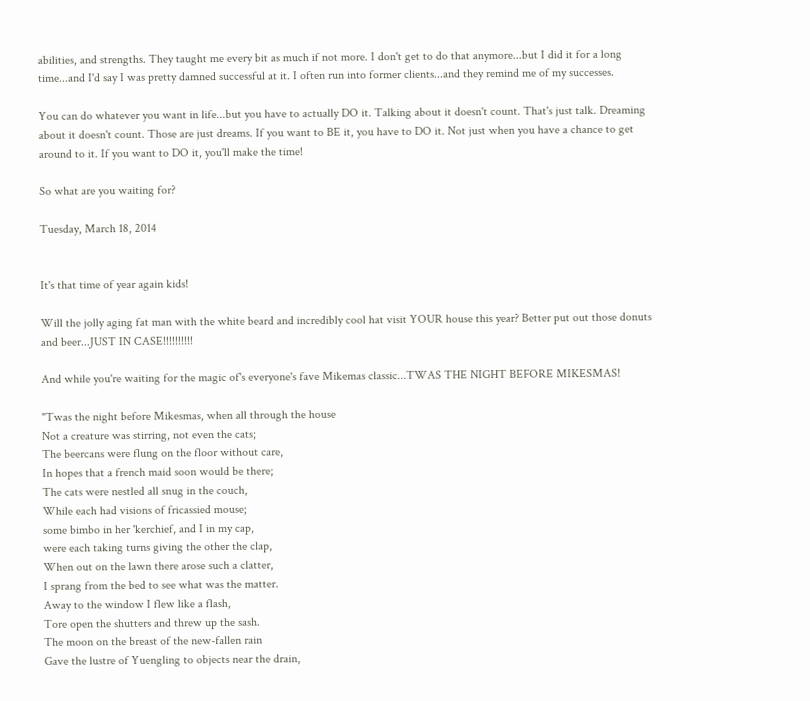abilities, and strengths. They taught me every bit as much if not more. I don't get to do that anymore...but I did it for a long time...and I'd say I was pretty damned successful at it. I often run into former clients...and they remind me of my successes.

You can do whatever you want in life...but you have to actually DO it. Talking about it doesn't count. That's just talk. Dreaming about it doesn't count. Those are just dreams. If you want to BE it, you have to DO it. Not just when you have a chance to get around to it. If you want to DO it, you'll make the time!

So what are you waiting for?

Tuesday, March 18, 2014


It's that time of year again kids!

Will the jolly aging fat man with the white beard and incredibly cool hat visit YOUR house this year? Better put out those donuts and beer...JUST IN CASE!!!!!!!!!!

And while you're waiting for the magic of's everyone's fave Mikemas classic...TWAS THE NIGHT BEFORE MIKESMAS!

"Twas the night before Mikesmas, when all through the house
Not a creature was stirring, not even the cats;
The beercans were flung on the floor without care,
In hopes that a french maid soon would be there;
The cats were nestled all snug in the couch,
While each had visions of fricassied mouse;
some bimbo in her 'kerchief, and I in my cap,
were each taking turns giving the other the clap,
When out on the lawn there arose such a clatter,
I sprang from the bed to see what was the matter.
Away to the window I flew like a flash,
Tore open the shutters and threw up the sash.
The moon on the breast of the new-fallen rain
Gave the lustre of Yuengling to objects near the drain,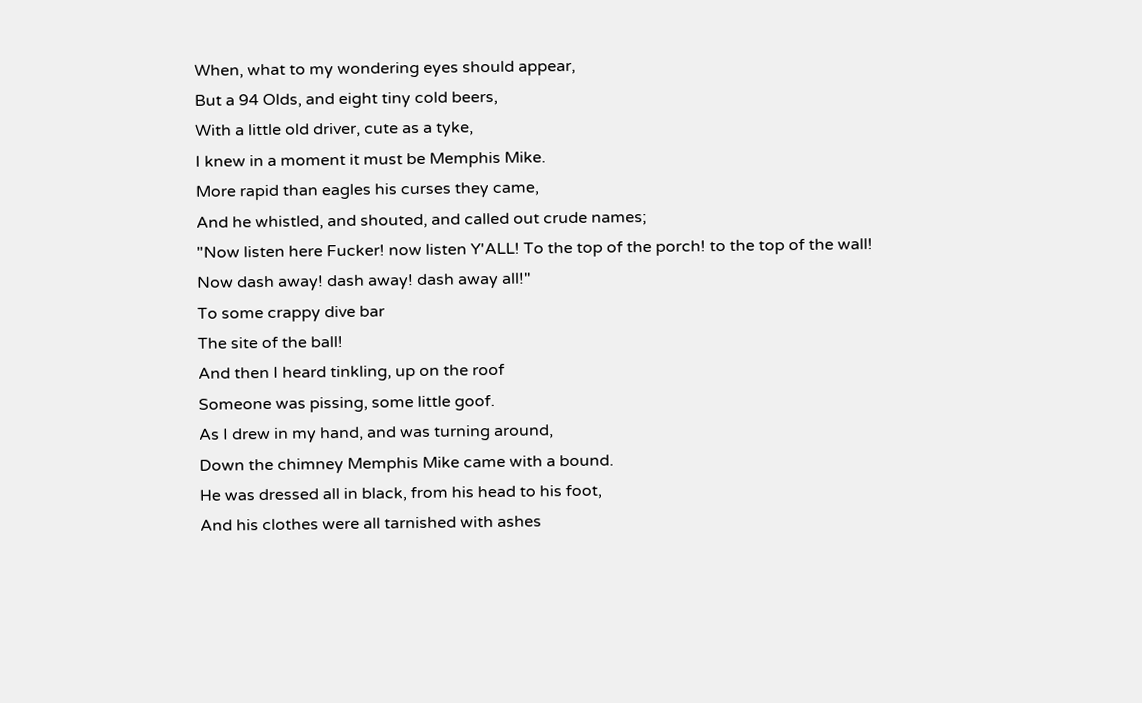When, what to my wondering eyes should appear,
But a 94 Olds, and eight tiny cold beers,
With a little old driver, cute as a tyke,
I knew in a moment it must be Memphis Mike.
More rapid than eagles his curses they came,
And he whistled, and shouted, and called out crude names;
"Now listen here Fucker! now listen Y'ALL! To the top of the porch! to the top of the wall!
Now dash away! dash away! dash away all!"
To some crappy dive bar
The site of the ball!
And then I heard tinkling, up on the roof
Someone was pissing, some little goof.
As I drew in my hand, and was turning around,
Down the chimney Memphis Mike came with a bound.
He was dressed all in black, from his head to his foot,
And his clothes were all tarnished with ashes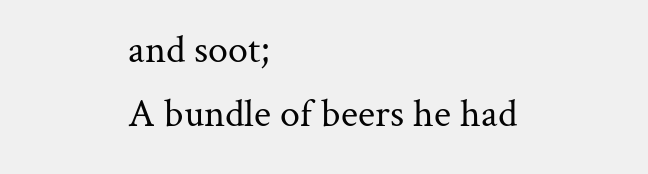and soot;
A bundle of beers he had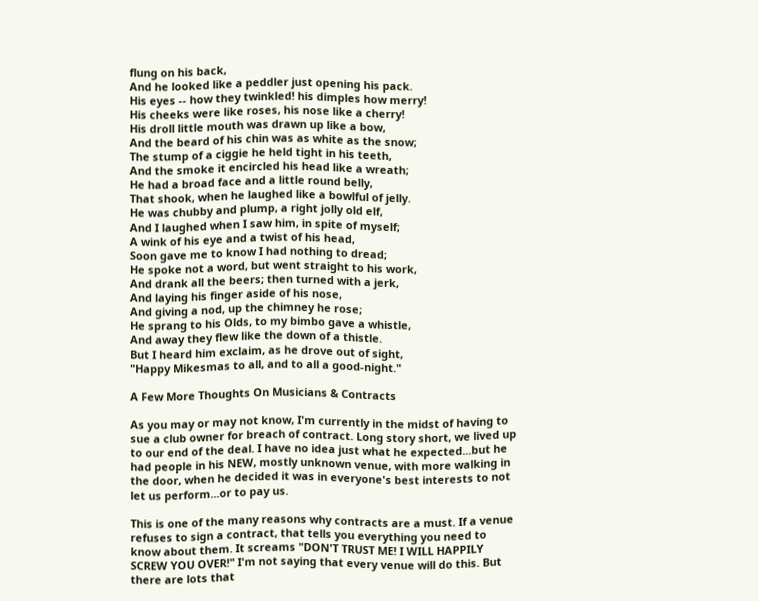flung on his back,
And he looked like a peddler just opening his pack.
His eyes -- how they twinkled! his dimples how merry!
His cheeks were like roses, his nose like a cherry!
His droll little mouth was drawn up like a bow,
And the beard of his chin was as white as the snow;
The stump of a ciggie he held tight in his teeth,
And the smoke it encircled his head like a wreath;
He had a broad face and a little round belly,
That shook, when he laughed like a bowlful of jelly.
He was chubby and plump, a right jolly old elf,
And I laughed when I saw him, in spite of myself;
A wink of his eye and a twist of his head,
Soon gave me to know I had nothing to dread;
He spoke not a word, but went straight to his work,
And drank all the beers; then turned with a jerk,
And laying his finger aside of his nose,
And giving a nod, up the chimney he rose;
He sprang to his Olds, to my bimbo gave a whistle,
And away they flew like the down of a thistle.
But I heard him exclaim, as he drove out of sight,
"Happy Mikesmas to all, and to all a good-night."

A Few More Thoughts On Musicians & Contracts

As you may or may not know, I'm currently in the midst of having to sue a club owner for breach of contract. Long story short, we lived up to our end of the deal. I have no idea just what he expected...but he had people in his NEW, mostly unknown venue, with more walking in the door, when he decided it was in everyone's best interests to not let us perform...or to pay us.

This is one of the many reasons why contracts are a must. If a venue refuses to sign a contract, that tells you everything you need to know about them. It screams "DON'T TRUST ME! I WILL HAPPILY SCREW YOU OVER!" I'm not saying that every venue will do this. But there are lots that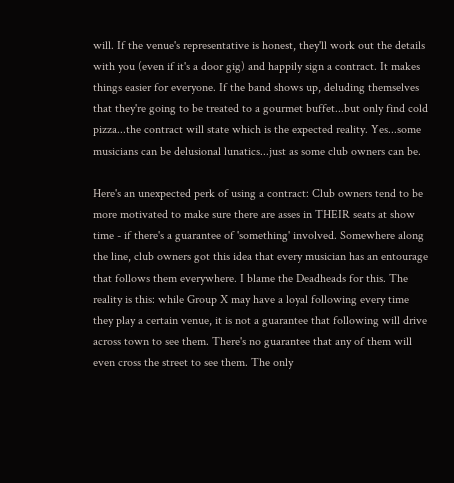will. If the venue's representative is honest, they'll work out the details with you (even if it's a door gig) and happily sign a contract. It makes things easier for everyone. If the band shows up, deluding themselves that they're going to be treated to a gourmet buffet...but only find cold pizza...the contract will state which is the expected reality. Yes...some musicians can be delusional lunatics...just as some club owners can be.

Here's an unexpected perk of using a contract: Club owners tend to be more motivated to make sure there are asses in THEIR seats at show time - if there's a guarantee of 'something' involved. Somewhere along the line, club owners got this idea that every musician has an entourage that follows them everywhere. I blame the Deadheads for this. The reality is this: while Group X may have a loyal following every time they play a certain venue, it is not a guarantee that following will drive across town to see them. There's no guarantee that any of them will even cross the street to see them. The only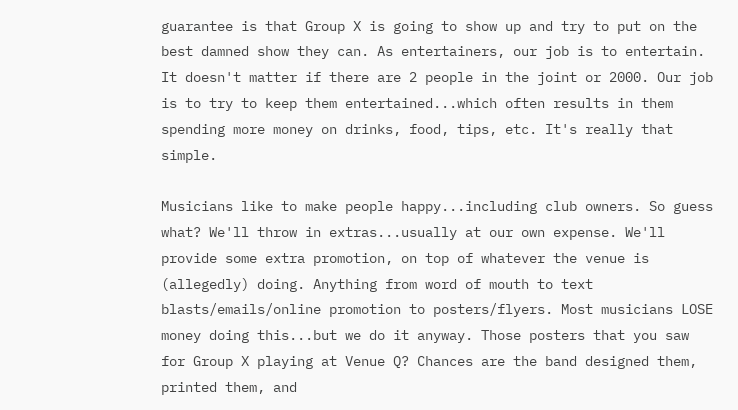guarantee is that Group X is going to show up and try to put on the best damned show they can. As entertainers, our job is to entertain. It doesn't matter if there are 2 people in the joint or 2000. Our job is to try to keep them entertained...which often results in them spending more money on drinks, food, tips, etc. It's really that simple.

Musicians like to make people happy...including club owners. So guess what? We'll throw in extras...usually at our own expense. We'll provide some extra promotion, on top of whatever the venue is (allegedly) doing. Anything from word of mouth to text blasts/emails/online promotion to posters/flyers. Most musicians LOSE money doing this...but we do it anyway. Those posters that you saw for Group X playing at Venue Q? Chances are the band designed them, printed them, and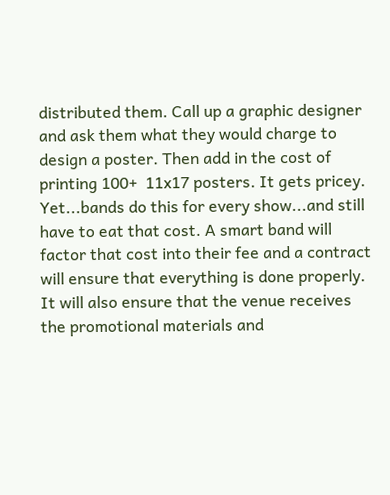distributed them. Call up a graphic designer and ask them what they would charge to design a poster. Then add in the cost of printing 100+  11x17 posters. It gets pricey. Yet...bands do this for every show...and still have to eat that cost. A smart band will factor that cost into their fee and a contract will ensure that everything is done properly. It will also ensure that the venue receives the promotional materials and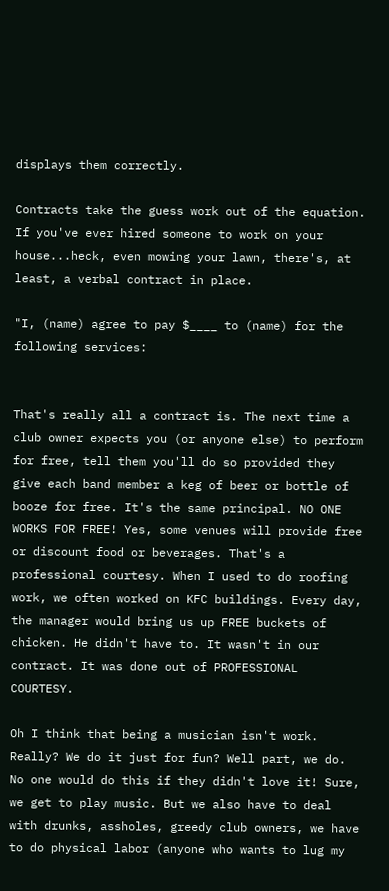displays them correctly.

Contracts take the guess work out of the equation. If you've ever hired someone to work on your house...heck, even mowing your lawn, there's, at least, a verbal contract in place.

"I, (name) agree to pay $____ to (name) for the following services:


That's really all a contract is. The next time a club owner expects you (or anyone else) to perform for free, tell them you'll do so provided they give each band member a keg of beer or bottle of booze for free. It's the same principal. NO ONE WORKS FOR FREE! Yes, some venues will provide free or discount food or beverages. That's a professional courtesy. When I used to do roofing work, we often worked on KFC buildings. Every day, the manager would bring us up FREE buckets of chicken. He didn't have to. It wasn't in our contract. It was done out of PROFESSIONAL COURTESY.

Oh I think that being a musician isn't work. Really? We do it just for fun? Well part, we do. No one would do this if they didn't love it! Sure, we get to play music. But we also have to deal with drunks, assholes, greedy club owners, we have to do physical labor (anyone who wants to lug my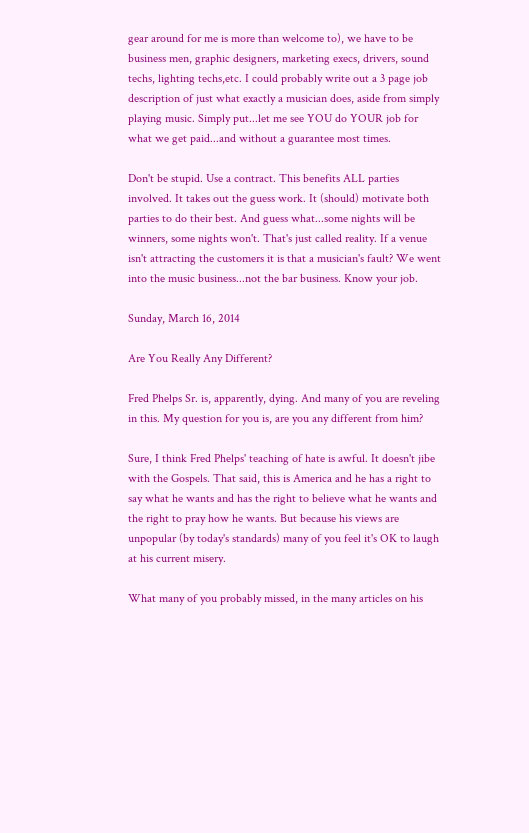gear around for me is more than welcome to), we have to be business men, graphic designers, marketing execs, drivers, sound techs, lighting techs,etc. I could probably write out a 3 page job description of just what exactly a musician does, aside from simply playing music. Simply put...let me see YOU do YOUR job for what we get paid...and without a guarantee most times.

Don't be stupid. Use a contract. This benefits ALL parties involved. It takes out the guess work. It (should) motivate both parties to do their best. And guess what...some nights will be winners, some nights won't. That's just called reality. If a venue isn't attracting the customers it is that a musician's fault? We went into the music business...not the bar business. Know your job.

Sunday, March 16, 2014

Are You Really Any Different?

Fred Phelps Sr. is, apparently, dying. And many of you are reveling in this. My question for you is, are you any different from him?

Sure, I think Fred Phelps' teaching of hate is awful. It doesn't jibe with the Gospels. That said, this is America and he has a right to say what he wants and has the right to believe what he wants and the right to pray how he wants. But because his views are unpopular (by today's standards) many of you feel it's OK to laugh at his current misery.

What many of you probably missed, in the many articles on his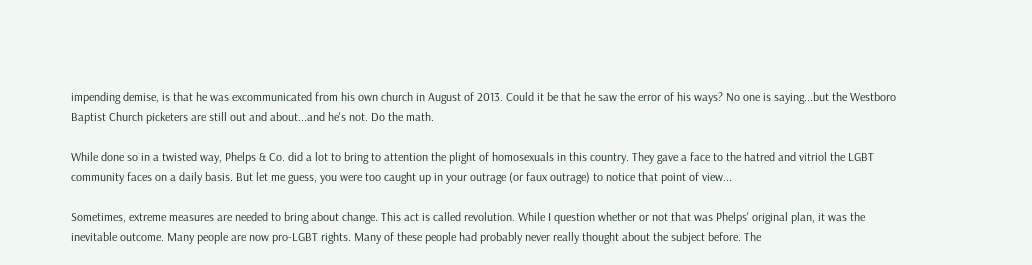impending demise, is that he was excommunicated from his own church in August of 2013. Could it be that he saw the error of his ways? No one is saying...but the Westboro Baptist Church picketers are still out and about...and he's not. Do the math.

While done so in a twisted way, Phelps & Co. did a lot to bring to attention the plight of homosexuals in this country. They gave a face to the hatred and vitriol the LGBT community faces on a daily basis. But let me guess, you were too caught up in your outrage (or faux outrage) to notice that point of view...

Sometimes, extreme measures are needed to bring about change. This act is called revolution. While I question whether or not that was Phelps' original plan, it was the inevitable outcome. Many people are now pro-LGBT rights. Many of these people had probably never really thought about the subject before. The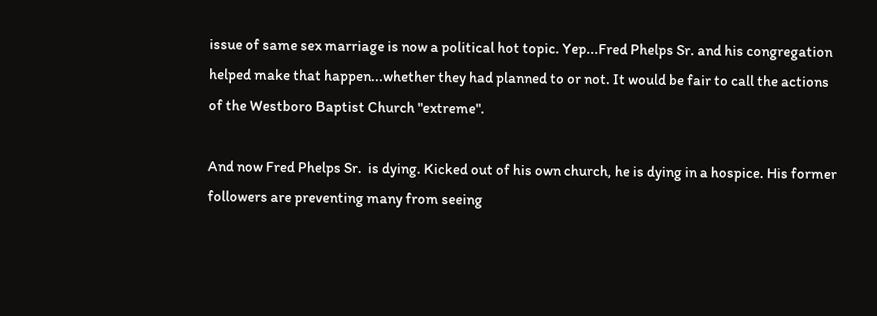issue of same sex marriage is now a political hot topic. Yep...Fred Phelps Sr. and his congregation helped make that happen...whether they had planned to or not. It would be fair to call the actions of the Westboro Baptist Church "extreme".

And now Fred Phelps Sr.  is dying. Kicked out of his own church, he is dying in a hospice. His former followers are preventing many from seeing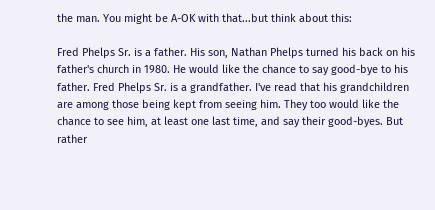the man. You might be A-OK with that...but think about this:

Fred Phelps Sr. is a father. His son, Nathan Phelps turned his back on his father's church in 1980. He would like the chance to say good-bye to his father. Fred Phelps Sr. is a grandfather. I've read that his grandchildren are among those being kept from seeing him. They too would like the chance to see him, at least one last time, and say their good-byes. But rather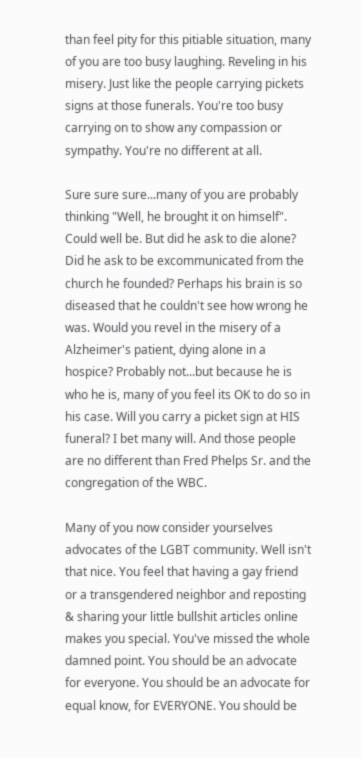than feel pity for this pitiable situation, many of you are too busy laughing. Reveling in his misery. Just like the people carrying pickets signs at those funerals. You're too busy carrying on to show any compassion or sympathy. You're no different at all.

Sure sure sure...many of you are probably thinking "Well, he brought it on himself". Could well be. But did he ask to die alone? Did he ask to be excommunicated from the church he founded? Perhaps his brain is so diseased that he couldn't see how wrong he was. Would you revel in the misery of a Alzheimer's patient, dying alone in a hospice? Probably not...but because he is who he is, many of you feel its OK to do so in his case. Will you carry a picket sign at HIS funeral? I bet many will. And those people are no different than Fred Phelps Sr. and the congregation of the WBC.

Many of you now consider yourselves advocates of the LGBT community. Well isn't that nice. You feel that having a gay friend or a transgendered neighbor and reposting & sharing your little bullshit articles online makes you special. You've missed the whole damned point. You should be an advocate for everyone. You should be an advocate for equal know, for EVERYONE. You should be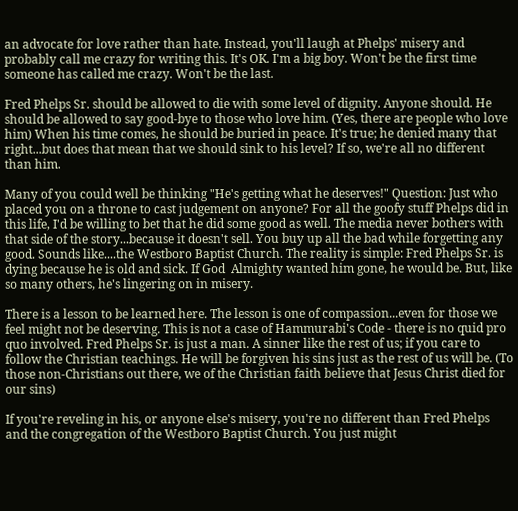an advocate for love rather than hate. Instead, you'll laugh at Phelps' misery and probably call me crazy for writing this. It's OK. I'm a big boy. Won't be the first time someone has called me crazy. Won't be the last.

Fred Phelps Sr. should be allowed to die with some level of dignity. Anyone should. He should be allowed to say good-bye to those who love him. (Yes, there are people who love him) When his time comes, he should be buried in peace. It's true; he denied many that right...but does that mean that we should sink to his level? If so, we're all no different than him.

Many of you could well be thinking "He's getting what he deserves!" Question: Just who placed you on a throne to cast judgement on anyone? For all the goofy stuff Phelps did in this life, I'd be willing to bet that he did some good as well. The media never bothers with that side of the story...because it doesn't sell. You buy up all the bad while forgetting any good. Sounds like....the Westboro Baptist Church. The reality is simple: Fred Phelps Sr. is dying because he is old and sick. If God  Almighty wanted him gone, he would be. But, like so many others, he's lingering on in misery.

There is a lesson to be learned here. The lesson is one of compassion...even for those we feel might not be deserving. This is not a case of Hammurabi's Code - there is no quid pro quo involved. Fred Phelps Sr. is just a man. A sinner like the rest of us; if you care to follow the Christian teachings. He will be forgiven his sins just as the rest of us will be. (To those non-Christians out there, we of the Christian faith believe that Jesus Christ died for our sins)

If you're reveling in his, or anyone else's misery, you're no different than Fred Phelps and the congregation of the Westboro Baptist Church. You just might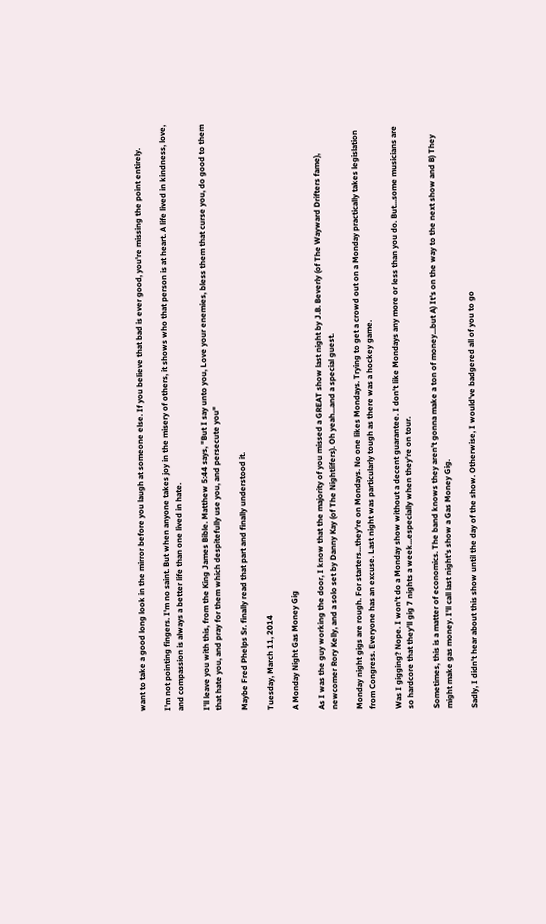want to take a good long look in the mirror before you laugh at someone else. If you believe that bad is ever good, you're missing the point entirely.

I'm not pointing fingers. I'm no saint. But when anyone takes joy in the misery of others, it shows who that person is at heart. A life lived in kindness, love, and compassion is always a better life than one lived in hate.

I'll leave you with this, from the King James Bible. Matthew 5:44 says, "But I say unto you, Love your enemies, bless them that curse you, do good to them that hate you, and pray for them which despitefully use you, and persecute you"

Maybe Fred Phelps Sr. finally read that part and finally understood it.

Tuesday, March 11, 2014

A Monday Night Gas Money Gig

As I was the guy working the door, I know that the majority of you missed a GREAT show last night by J.B. Beverly (of The Wayward Drifters fame), newcomer Rory Kelly, and a solo set by Danny Kay (of The Nightlifers). Oh yeah...and a special guest.

Monday night gigs are rough. For starters...they're on Mondays. No one likes Mondays. Trying to get a crowd out on a Monday practically takes legislation from Congress. Everyone has an excuse. Last night was particularly tough as there was a hockey game.

Was I gigging? Nope. I won't do a Monday show without a decent guarantee. I don't like Mondays any more or less than you do. But...some musicians are so hardcore that they'll gig 7 nights a week...especially when they're on tour.

Sometimes, this is a matter of economics. The band knows they aren't gonna make a ton of money...but A) It's on the way to the next show and B) They might make gas money. I'll call last night's show a Gas Money Gig.

Sadly, I didn't hear about this show until the day of the show. Otherwise, I would've badgered all of you to go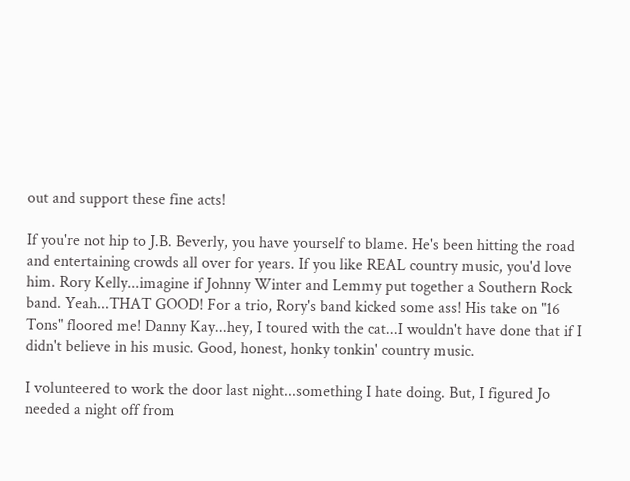out and support these fine acts!

If you're not hip to J.B. Beverly, you have yourself to blame. He's been hitting the road and entertaining crowds all over for years. If you like REAL country music, you'd love him. Rory Kelly...imagine if Johnny Winter and Lemmy put together a Southern Rock band. Yeah...THAT GOOD! For a trio, Rory's band kicked some ass! His take on "16 Tons" floored me! Danny Kay...hey, I toured with the cat...I wouldn't have done that if I didn't believe in his music. Good, honest, honky tonkin' country music.

I volunteered to work the door last night...something I hate doing. But, I figured Jo needed a night off from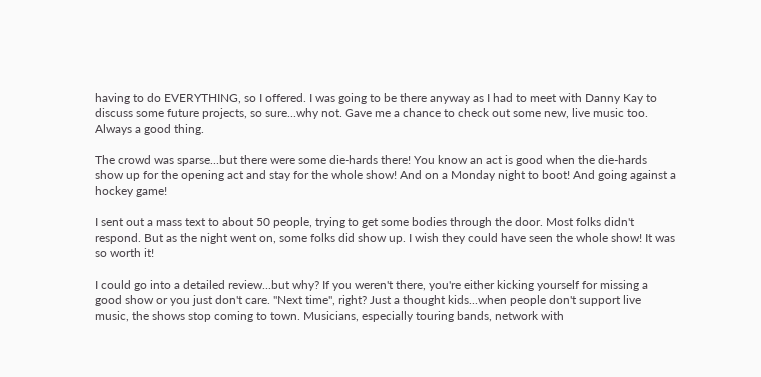having to do EVERYTHING, so I offered. I was going to be there anyway as I had to meet with Danny Kay to discuss some future projects, so sure...why not. Gave me a chance to check out some new, live music too. Always a good thing.

The crowd was sparse...but there were some die-hards there! You know an act is good when the die-hards show up for the opening act and stay for the whole show! And on a Monday night to boot! And going against a hockey game!

I sent out a mass text to about 50 people, trying to get some bodies through the door. Most folks didn't respond. But as the night went on, some folks did show up. I wish they could have seen the whole show! It was so worth it!

I could go into a detailed review...but why? If you weren't there, you're either kicking yourself for missing a good show or you just don't care. "Next time", right? Just a thought kids...when people don't support live music, the shows stop coming to town. Musicians, especially touring bands, network with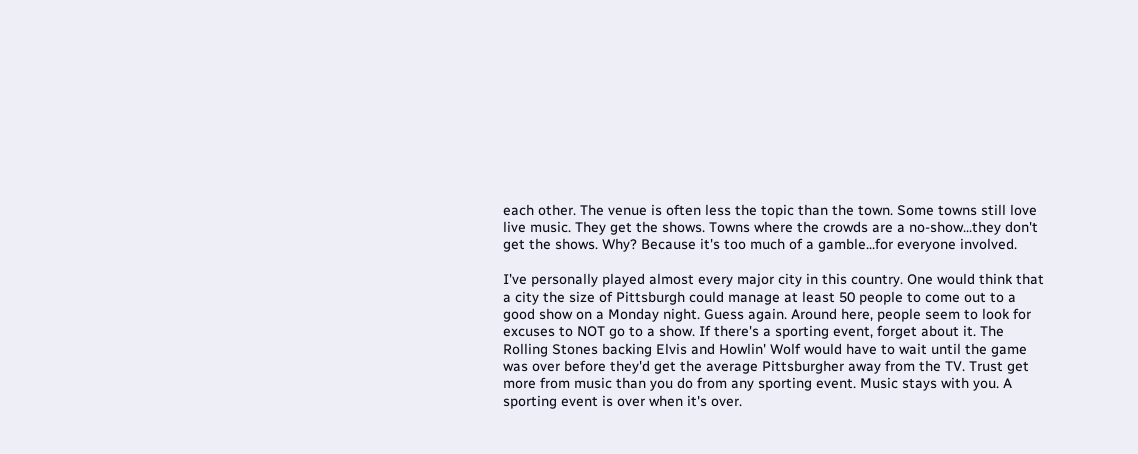each other. The venue is often less the topic than the town. Some towns still love live music. They get the shows. Towns where the crowds are a no-show...they don't get the shows. Why? Because it's too much of a gamble...for everyone involved.

I've personally played almost every major city in this country. One would think that a city the size of Pittsburgh could manage at least 50 people to come out to a good show on a Monday night. Guess again. Around here, people seem to look for excuses to NOT go to a show. If there's a sporting event, forget about it. The Rolling Stones backing Elvis and Howlin' Wolf would have to wait until the game was over before they'd get the average Pittsburgher away from the TV. Trust get more from music than you do from any sporting event. Music stays with you. A sporting event is over when it's over.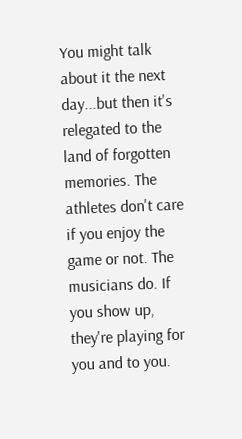You might talk about it the next day...but then it's relegated to the land of forgotten memories. The athletes don't care if you enjoy the game or not. The musicians do. If you show up, they're playing for you and to you.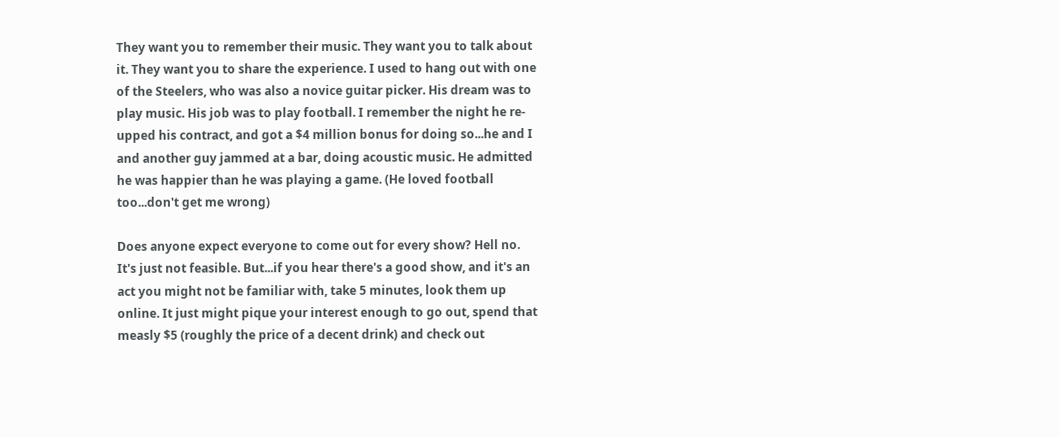They want you to remember their music. They want you to talk about it. They want you to share the experience. I used to hang out with one of the Steelers, who was also a novice guitar picker. His dream was to play music. His job was to play football. I remember the night he re-upped his contract, and got a $4 million bonus for doing so...he and I and another guy jammed at a bar, doing acoustic music. He admitted he was happier than he was playing a game. (He loved football too...don't get me wrong)

Does anyone expect everyone to come out for every show? Hell no. It's just not feasible. But...if you hear there's a good show, and it's an act you might not be familiar with, take 5 minutes, look them up online. It just might pique your interest enough to go out, spend that measly $5 (roughly the price of a decent drink) and check out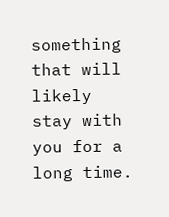something that will likely stay with you for a long time.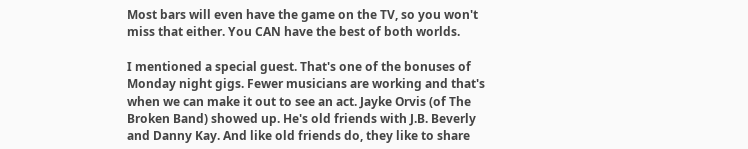Most bars will even have the game on the TV, so you won't miss that either. You CAN have the best of both worlds.

I mentioned a special guest. That's one of the bonuses of Monday night gigs. Fewer musicians are working and that's when we can make it out to see an act. Jayke Orvis (of The Broken Band) showed up. He's old friends with J.B. Beverly and Danny Kay. And like old friends do, they like to share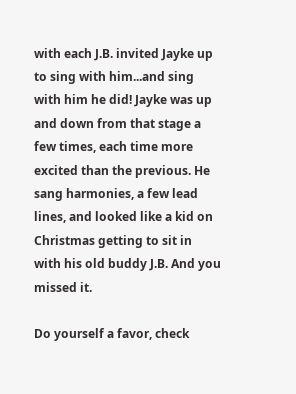with each J.B. invited Jayke up to sing with him...and sing with him he did! Jayke was up and down from that stage a few times, each time more excited than the previous. He sang harmonies, a few lead lines, and looked like a kid on Christmas getting to sit in with his old buddy J.B. And you missed it.

Do yourself a favor, check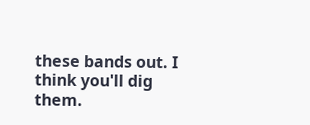these bands out. I think you'll dig them.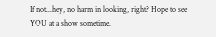If not...hey, no harm in looking, right? Hope to see YOU at a show sometime.